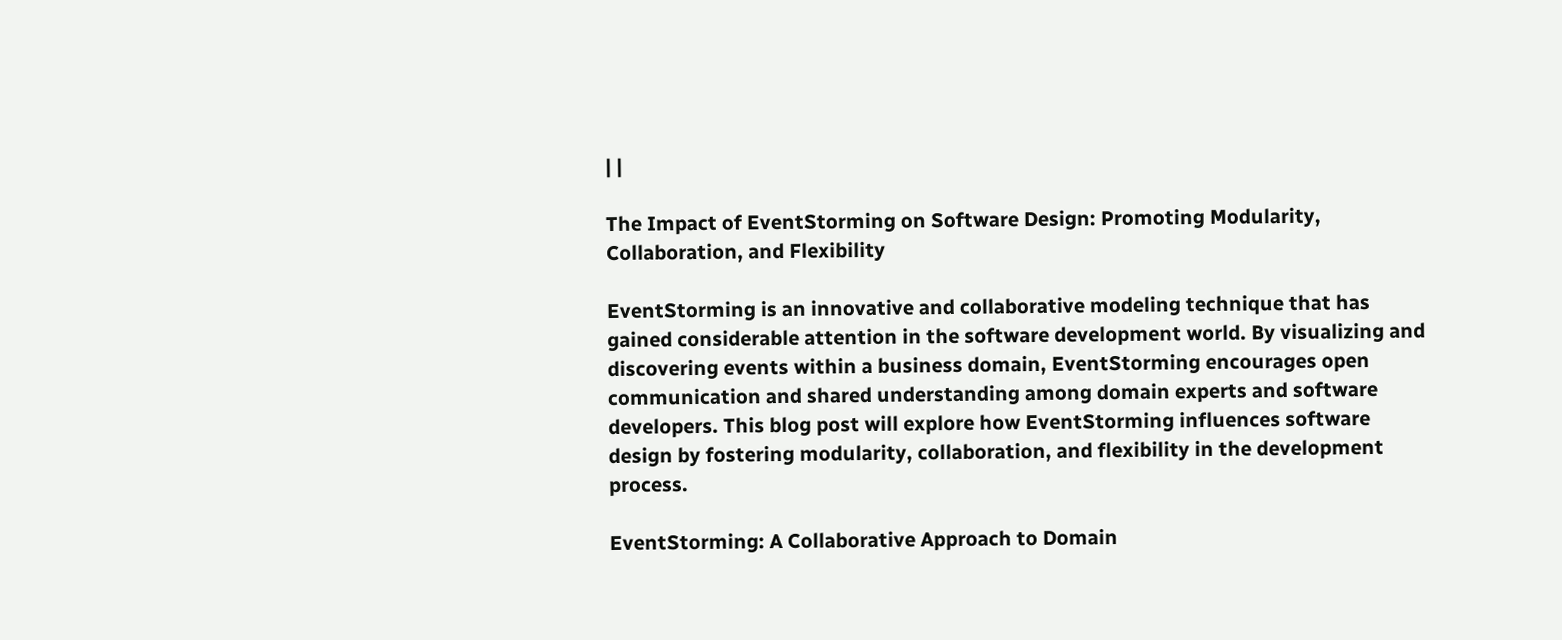| |

The Impact of EventStorming on Software Design: Promoting Modularity, Collaboration, and Flexibility

EventStorming is an innovative and collaborative modeling technique that has gained considerable attention in the software development world. By visualizing and discovering events within a business domain, EventStorming encourages open communication and shared understanding among domain experts and software developers. This blog post will explore how EventStorming influences software design by fostering modularity, collaboration, and flexibility in the development process.

EventStorming: A Collaborative Approach to Domain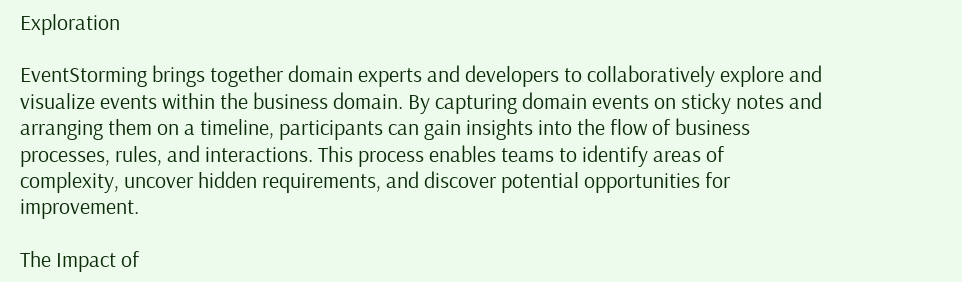Exploration

EventStorming brings together domain experts and developers to collaboratively explore and visualize events within the business domain. By capturing domain events on sticky notes and arranging them on a timeline, participants can gain insights into the flow of business processes, rules, and interactions. This process enables teams to identify areas of complexity, uncover hidden requirements, and discover potential opportunities for improvement.

The Impact of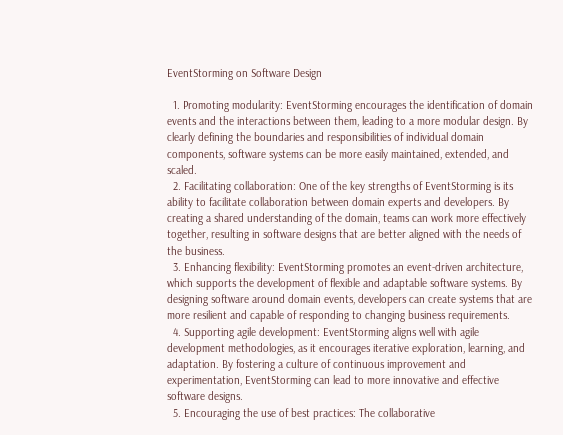EventStorming on Software Design

  1. Promoting modularity: EventStorming encourages the identification of domain events and the interactions between them, leading to a more modular design. By clearly defining the boundaries and responsibilities of individual domain components, software systems can be more easily maintained, extended, and scaled.
  2. Facilitating collaboration: One of the key strengths of EventStorming is its ability to facilitate collaboration between domain experts and developers. By creating a shared understanding of the domain, teams can work more effectively together, resulting in software designs that are better aligned with the needs of the business.
  3. Enhancing flexibility: EventStorming promotes an event-driven architecture, which supports the development of flexible and adaptable software systems. By designing software around domain events, developers can create systems that are more resilient and capable of responding to changing business requirements.
  4. Supporting agile development: EventStorming aligns well with agile development methodologies, as it encourages iterative exploration, learning, and adaptation. By fostering a culture of continuous improvement and experimentation, EventStorming can lead to more innovative and effective software designs.
  5. Encouraging the use of best practices: The collaborative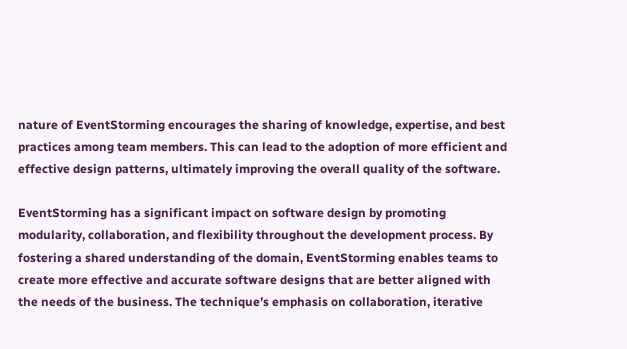nature of EventStorming encourages the sharing of knowledge, expertise, and best practices among team members. This can lead to the adoption of more efficient and effective design patterns, ultimately improving the overall quality of the software.

EventStorming has a significant impact on software design by promoting modularity, collaboration, and flexibility throughout the development process. By fostering a shared understanding of the domain, EventStorming enables teams to create more effective and accurate software designs that are better aligned with the needs of the business. The technique’s emphasis on collaboration, iterative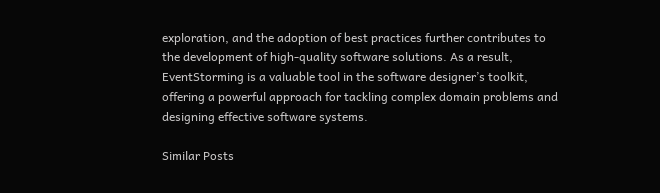exploration, and the adoption of best practices further contributes to the development of high-quality software solutions. As a result, EventStorming is a valuable tool in the software designer’s toolkit, offering a powerful approach for tackling complex domain problems and designing effective software systems.

Similar Posts